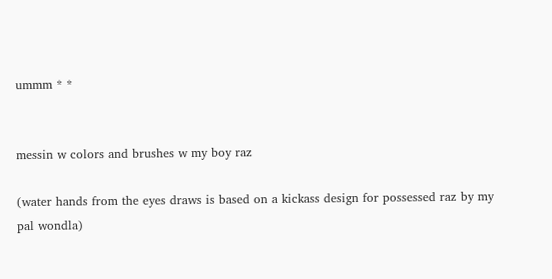ummm * *


messin w colors and brushes w my boy raz

(water hands from the eyes draws is based on a kickass design for possessed raz by my pal wondla)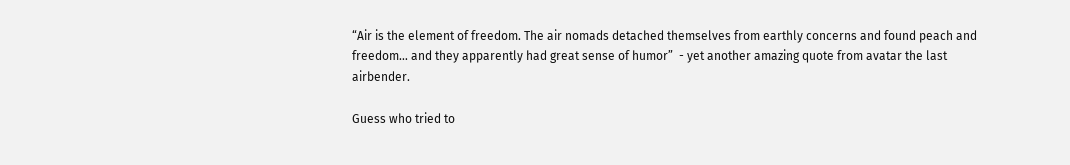“Air is the element of freedom. The air nomads detached themselves from earthly concerns and found peach and  freedom… and they apparently had great sense of humor”  - yet another amazing quote from avatar the last airbender.

Guess who tried to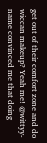get out of their comfort zone and do wiccan makeup? Yeah me! @wittyy-name convinced me that doing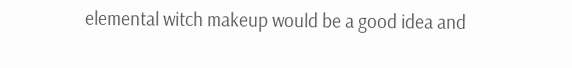elemental witch makeup would be a good idea and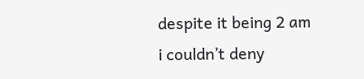despite it being 2 am i couldn’t deny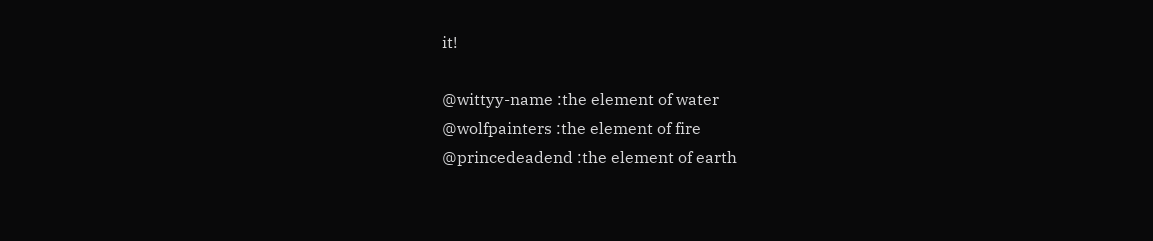it!

@wittyy-name :the element of water
@wolfpainters :the element of fire
@princedeadend :the element of earth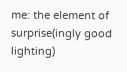me: the element of surprise(ingly good lighting)